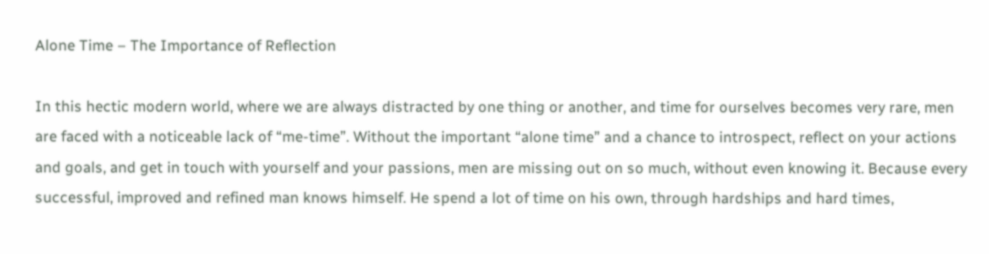Alone Time – The Importance of Reflection

In this hectic modern world, where we are always distracted by one thing or another, and time for ourselves becomes very rare, men are faced with a noticeable lack of “me-time”. Without the important “alone time” and a chance to introspect, reflect on your actions and goals, and get in touch with yourself and your passions, men are missing out on so much, without even knowing it. Because every successful, improved and refined man knows himself. He spend a lot of time on his own, through hardships and hard times,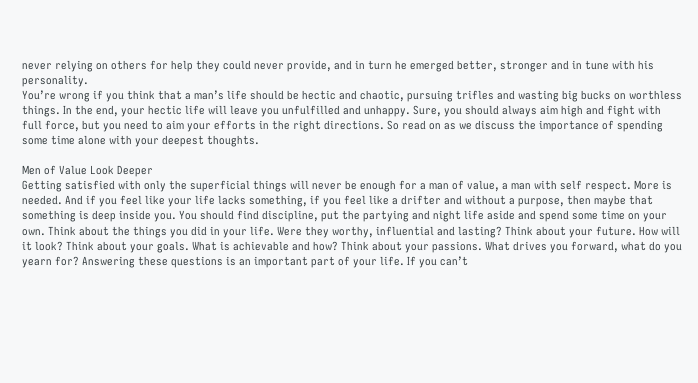never relying on others for help they could never provide, and in turn he emerged better, stronger and in tune with his personality.
You’re wrong if you think that a man’s life should be hectic and chaotic, pursuing trifles and wasting big bucks on worthless things. In the end, your hectic life will leave you unfulfilled and unhappy. Sure, you should always aim high and fight with full force, but you need to aim your efforts in the right directions. So read on as we discuss the importance of spending some time alone with your deepest thoughts.

Men of Value Look Deeper
Getting satisfied with only the superficial things will never be enough for a man of value, a man with self respect. More is needed. And if you feel like your life lacks something, if you feel like a drifter and without a purpose, then maybe that something is deep inside you. You should find discipline, put the partying and night life aside and spend some time on your own. Think about the things you did in your life. Were they worthy, influential and lasting? Think about your future. How will it look? Think about your goals. What is achievable and how? Think about your passions. What drives you forward, what do you yearn for? Answering these questions is an important part of your life. If you can’t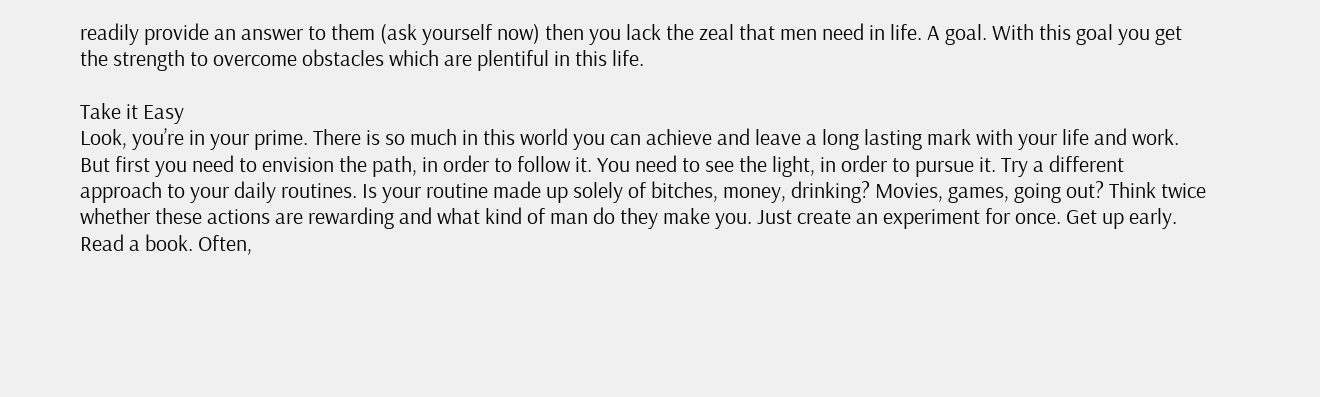readily provide an answer to them (ask yourself now) then you lack the zeal that men need in life. A goal. With this goal you get the strength to overcome obstacles which are plentiful in this life.

Take it Easy
Look, you’re in your prime. There is so much in this world you can achieve and leave a long lasting mark with your life and work. But first you need to envision the path, in order to follow it. You need to see the light, in order to pursue it. Try a different approach to your daily routines. Is your routine made up solely of bitches, money, drinking? Movies, games, going out? Think twice whether these actions are rewarding and what kind of man do they make you. Just create an experiment for once. Get up early. Read a book. Often,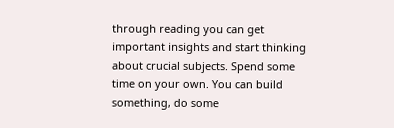through reading you can get important insights and start thinking about crucial subjects. Spend some time on your own. You can build something, do some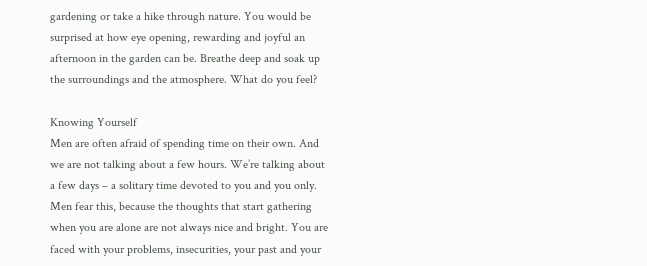gardening or take a hike through nature. You would be surprised at how eye opening, rewarding and joyful an afternoon in the garden can be. Breathe deep and soak up the surroundings and the atmosphere. What do you feel?

Knowing Yourself
Men are often afraid of spending time on their own. And we are not talking about a few hours. We’re talking about a few days – a solitary time devoted to you and you only. Men fear this, because the thoughts that start gathering when you are alone are not always nice and bright. You are faced with your problems, insecurities, your past and your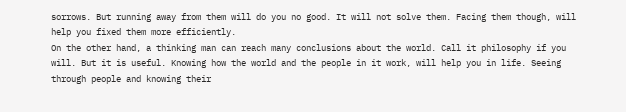sorrows. But running away from them will do you no good. It will not solve them. Facing them though, will help you fixed them more efficiently.
On the other hand, a thinking man can reach many conclusions about the world. Call it philosophy if you will. But it is useful. Knowing how the world and the people in it work, will help you in life. Seeing through people and knowing their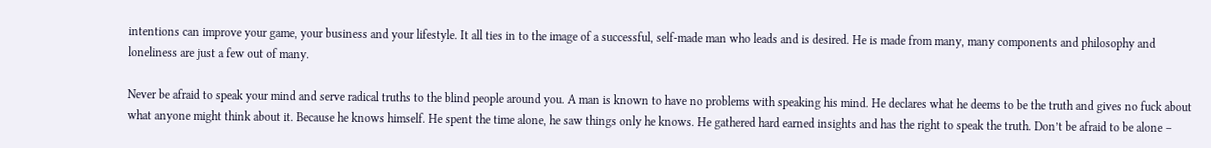intentions can improve your game, your business and your lifestyle. It all ties in to the image of a successful, self-made man who leads and is desired. He is made from many, many components and philosophy and loneliness are just a few out of many.

Never be afraid to speak your mind and serve radical truths to the blind people around you. A man is known to have no problems with speaking his mind. He declares what he deems to be the truth and gives no fuck about what anyone might think about it. Because he knows himself. He spent the time alone, he saw things only he knows. He gathered hard earned insights and has the right to speak the truth. Don’t be afraid to be alone –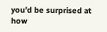you’d be surprised at how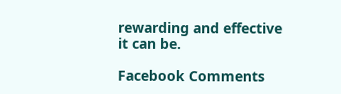rewarding and effective it can be.

Facebook Comments